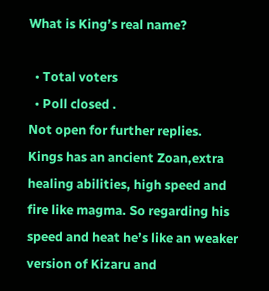What is King’s real name?

  • Total voters
  • Poll closed .
Not open for further replies.
Kings has an ancient Zoan,extra healing abilities, high speed and fire like magma. So regarding his speed and heat he’s like an weaker version of Kizaru and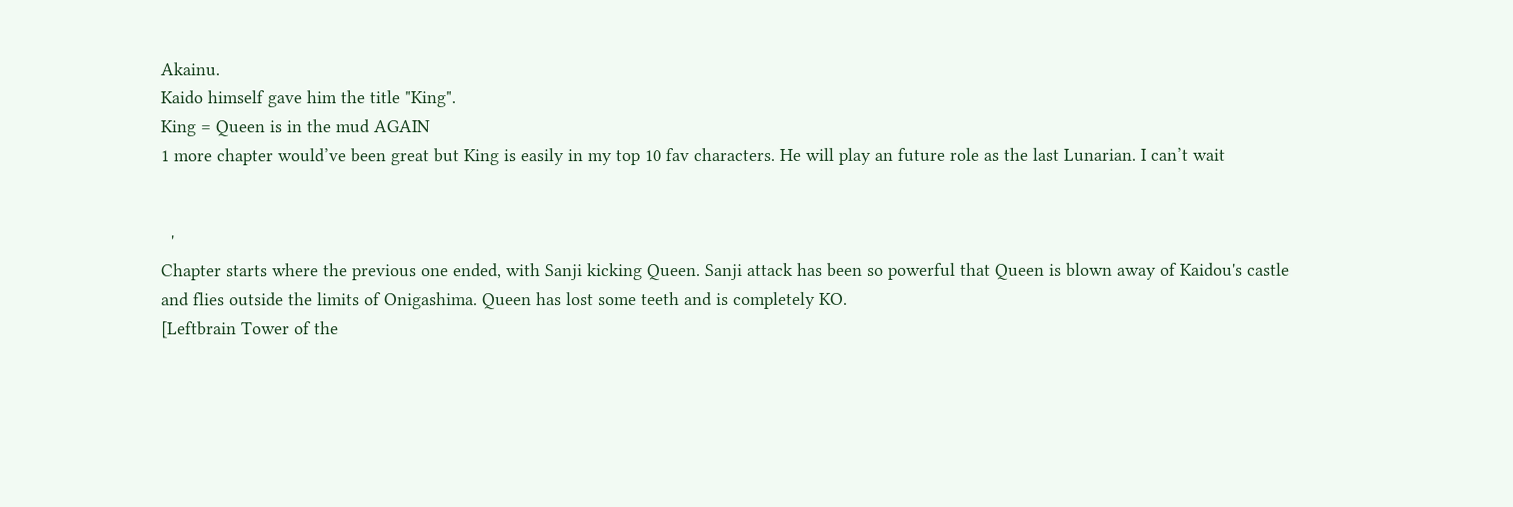Akainu.
Kaido himself gave him the title "King".
King = Queen is in the mud AGAIN
1 more chapter would’ve been great but King is easily in my top 10 fav characters. He will play an future role as the last Lunarian. I can’t wait


  '
Chapter starts where the previous one ended, with Sanji kicking Queen. Sanji attack has been so powerful that Queen is blown away of Kaidou's castle and flies outside the limits of Onigashima. Queen has lost some teeth and is completely KO.
[Leftbrain Tower of the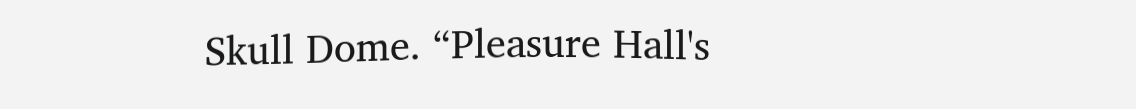Skull Dome. “Pleasure Hall's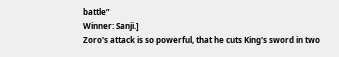battle”
Winner: Sanji.]
Zoro's attack is so powerful, that he cuts King's sword in two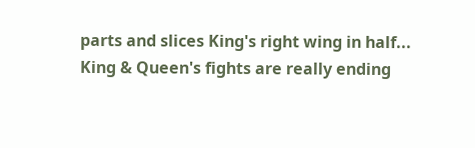parts and slices King's right wing in half...
King & Queen's fights are really ending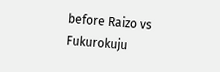before Raizo vs Fukurokuju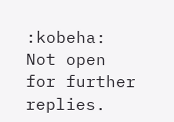:kobeha:
Not open for further replies.